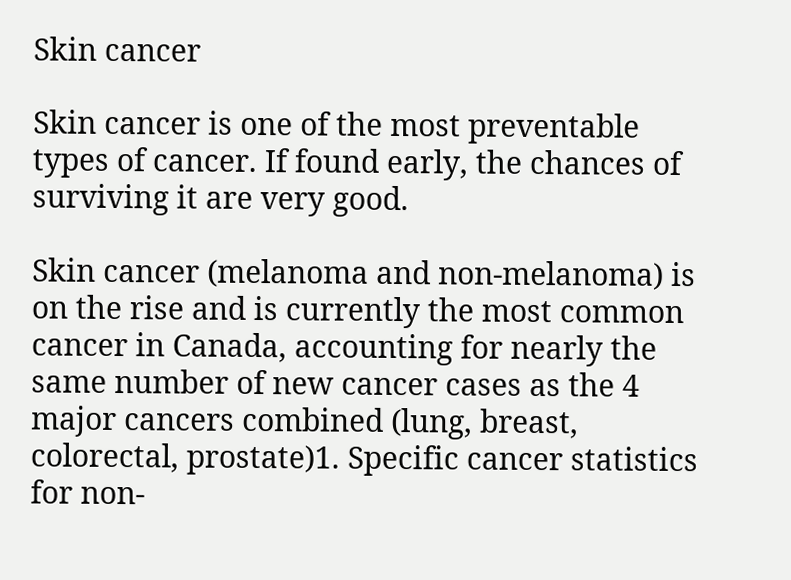Skin cancer

Skin cancer is one of the most preventable types of cancer. If found early, the chances of surviving it are very good.

Skin cancer (melanoma and non-melanoma) is on the rise and is currently the most common cancer in Canada, accounting for nearly the same number of new cancer cases as the 4 major cancers combined (lung, breast, colorectal, prostate)1. Specific cancer statistics for non-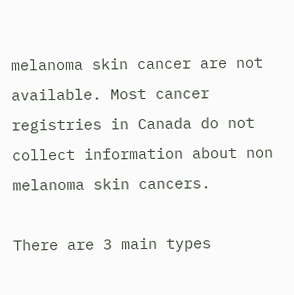melanoma skin cancer are not available. Most cancer registries in Canada do not collect information about non melanoma skin cancers.

There are 3 main types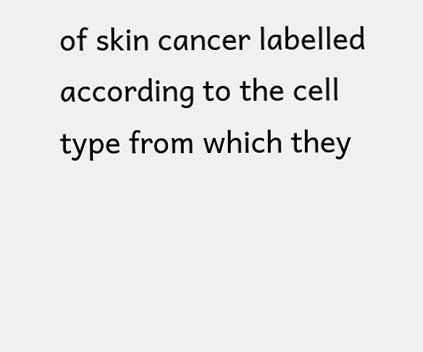of skin cancer labelled according to the cell type from which they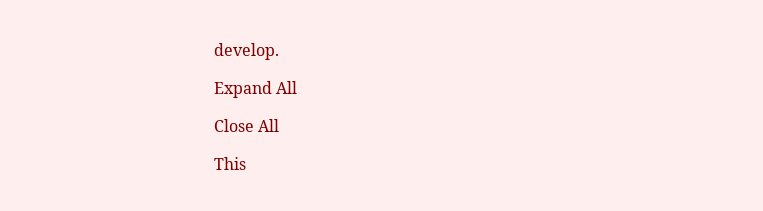develop.

Expand All

Close All

This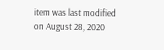item was last modified on August 28, 2020